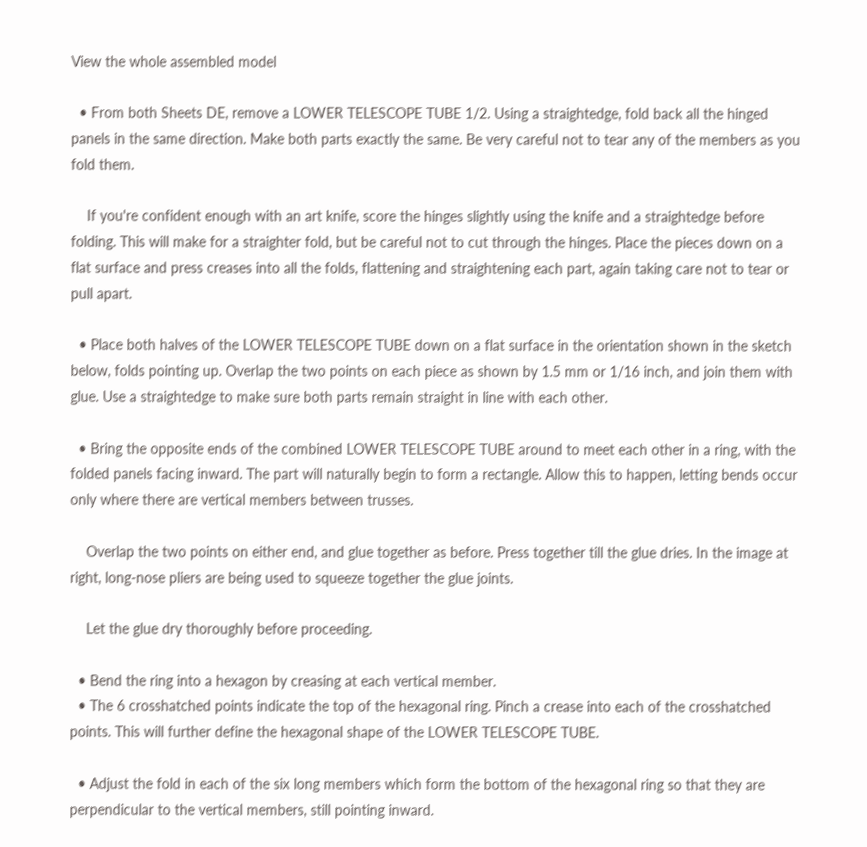View the whole assembled model

  • From both Sheets DE, remove a LOWER TELESCOPE TUBE 1/2. Using a straightedge, fold back all the hinged panels in the same direction. Make both parts exactly the same. Be very careful not to tear any of the members as you fold them.

    If you're confident enough with an art knife, score the hinges slightly using the knife and a straightedge before folding. This will make for a straighter fold, but be careful not to cut through the hinges. Place the pieces down on a flat surface and press creases into all the folds, flattening and straightening each part, again taking care not to tear or pull apart.

  • Place both halves of the LOWER TELESCOPE TUBE down on a flat surface in the orientation shown in the sketch below, folds pointing up. Overlap the two points on each piece as shown by 1.5 mm or 1/16 inch, and join them with glue. Use a straightedge to make sure both parts remain straight in line with each other.

  • Bring the opposite ends of the combined LOWER TELESCOPE TUBE around to meet each other in a ring, with the folded panels facing inward. The part will naturally begin to form a rectangle. Allow this to happen, letting bends occur only where there are vertical members between trusses.

    Overlap the two points on either end, and glue together as before. Press together till the glue dries. In the image at right, long-nose pliers are being used to squeeze together the glue joints.

    Let the glue dry thoroughly before proceeding.

  • Bend the ring into a hexagon by creasing at each vertical member.
  • The 6 crosshatched points indicate the top of the hexagonal ring. Pinch a crease into each of the crosshatched points. This will further define the hexagonal shape of the LOWER TELESCOPE TUBE.

  • Adjust the fold in each of the six long members which form the bottom of the hexagonal ring so that they are perpendicular to the vertical members, still pointing inward.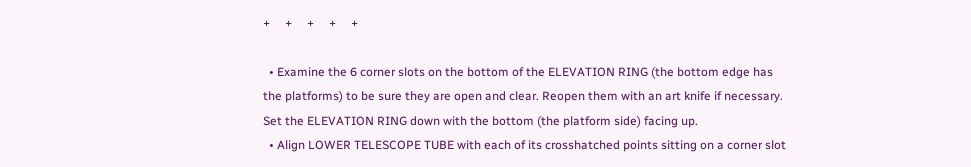+     +     +     +     +

  • Examine the 6 corner slots on the bottom of the ELEVATION RING (the bottom edge has the platforms) to be sure they are open and clear. Reopen them with an art knife if necessary. Set the ELEVATION RING down with the bottom (the platform side) facing up.
  • Align LOWER TELESCOPE TUBE with each of its crosshatched points sitting on a corner slot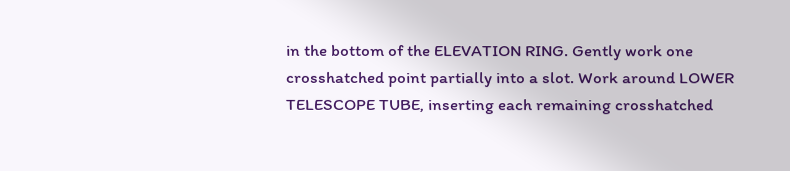in the bottom of the ELEVATION RING. Gently work one crosshatched point partially into a slot. Work around LOWER TELESCOPE TUBE, inserting each remaining crosshatched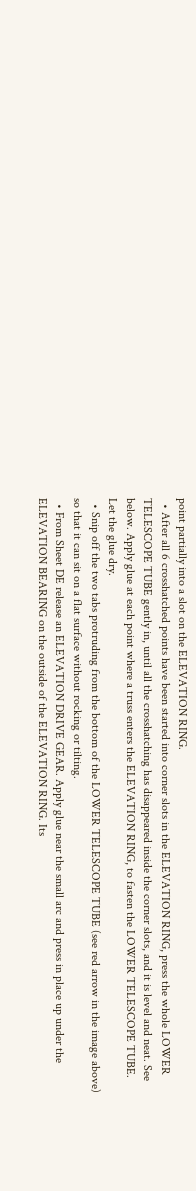point partially into a slot on the ELEVATION RING.
  • After all 6 crosshatched points have been started into corner slots in the ELEVATION RING, press the whole LOWER TELESCOPE TUBE gently in, until all the crosshatching has disappeared inside the corner slots, and it is level and neat. See below. Apply glue at each point where a truss enters the ELEVATION RING, to fasten the LOWER TELESCOPE TUBE. Let the glue dry.
  • Snip off the two tabs protruding from the bottom of the LOWER TELESCOPE TUBE (see red arrow in the image above) so that it can sit on a flat surface without rocking or tilting.
  • From Sheet DE release an ELEVATION DRIVE GEAR. Apply glue near the small arc and press in place up under the ELEVATION BEARING on the outside of the ELEVATION RING. Its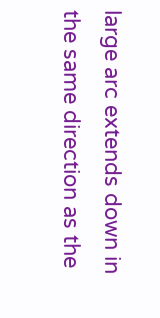large arc extends down in the same direction as the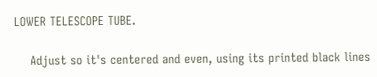LOWER TELESCOPE TUBE.

    Adjust so it's centered and even, using its printed black lines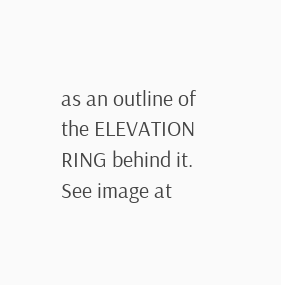as an outline of the ELEVATION RING behind it. See image at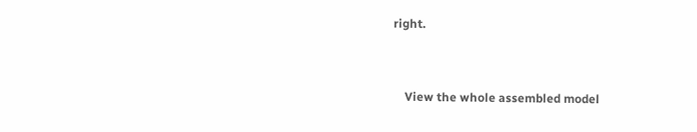right.


    View the whole assembled model